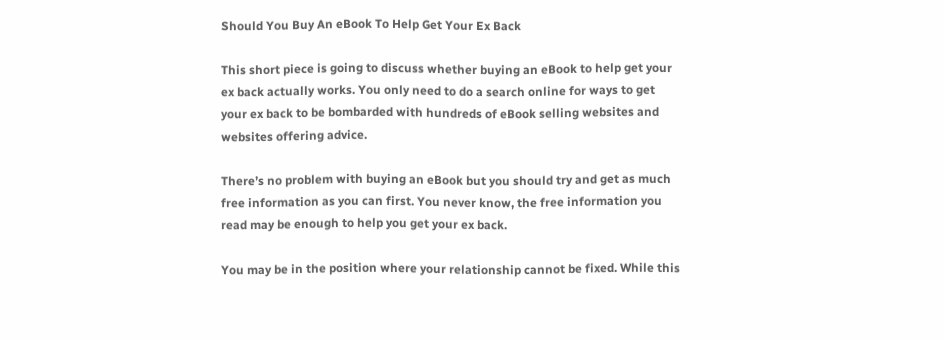Should You Buy An eBook To Help Get Your Ex Back

This short piece is going to discuss whether buying an eBook to help get your ex back actually works. You only need to do a search online for ways to get your ex back to be bombarded with hundreds of eBook selling websites and websites offering advice.

There’s no problem with buying an eBook but you should try and get as much free information as you can first. You never know, the free information you read may be enough to help you get your ex back.

You may be in the position where your relationship cannot be fixed. While this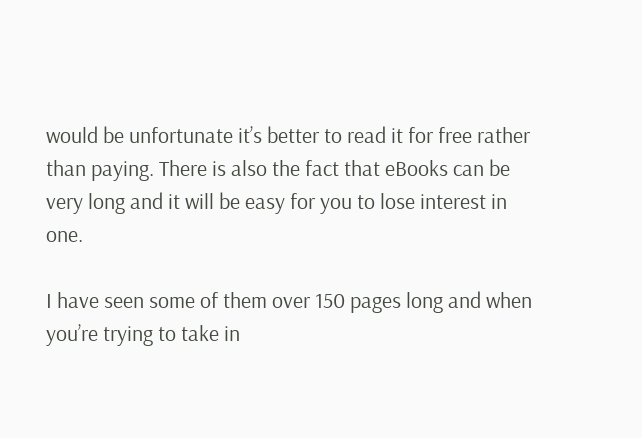would be unfortunate it’s better to read it for free rather than paying. There is also the fact that eBooks can be very long and it will be easy for you to lose interest in one.

I have seen some of them over 150 pages long and when you’re trying to take in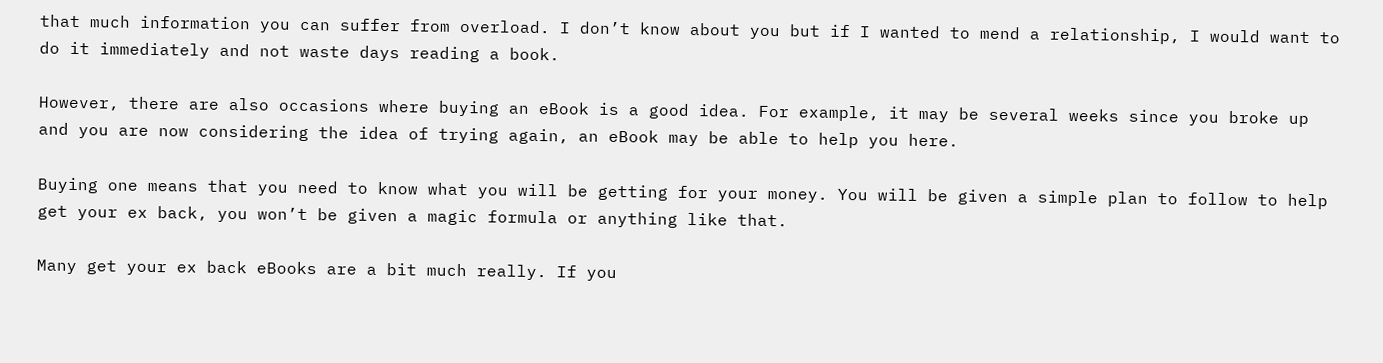that much information you can suffer from overload. I don’t know about you but if I wanted to mend a relationship, I would want to do it immediately and not waste days reading a book.

However, there are also occasions where buying an eBook is a good idea. For example, it may be several weeks since you broke up and you are now considering the idea of trying again, an eBook may be able to help you here.

Buying one means that you need to know what you will be getting for your money. You will be given a simple plan to follow to help get your ex back, you won’t be given a magic formula or anything like that.

Many get your ex back eBooks are a bit much really. If you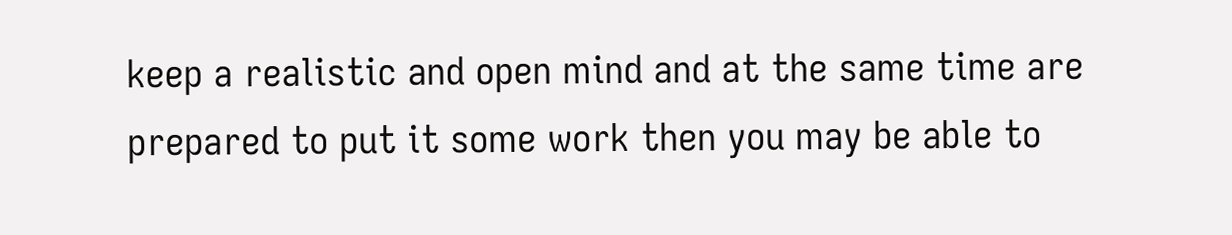keep a realistic and open mind and at the same time are prepared to put it some work then you may be able to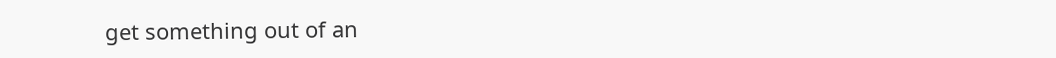get something out of an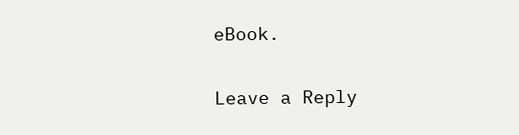eBook.

Leave a Reply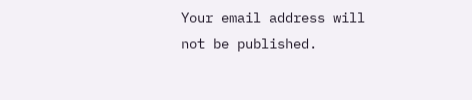Your email address will not be published.